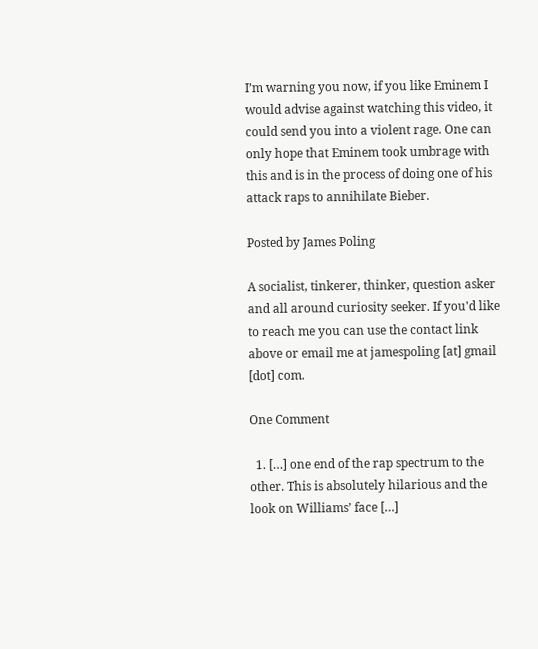I’m warning you now, if you like Eminem I would advise against watching this video, it could send you into a violent rage. One can only hope that Eminem took umbrage with this and is in the process of doing one of his attack raps to annihilate Bieber.

Posted by James Poling

A socialist, tinkerer, thinker, question asker and all around curiosity seeker. If you'd like to reach me you can use the contact link above or email me at jamespoling [at] gmail [dot] com.

One Comment

  1. […] one end of the rap spectrum to the other. This is absolutely hilarious and the look on Williams’ face […]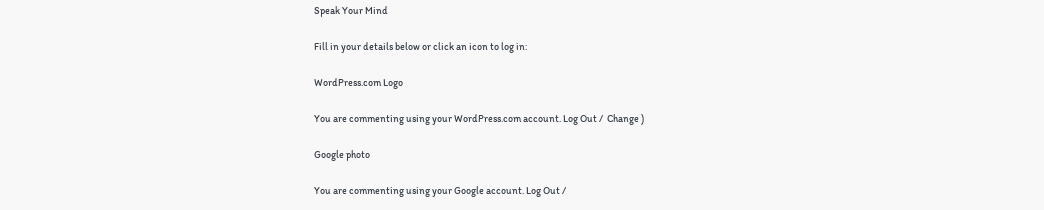Speak Your Mind

Fill in your details below or click an icon to log in:

WordPress.com Logo

You are commenting using your WordPress.com account. Log Out /  Change )

Google photo

You are commenting using your Google account. Log Out /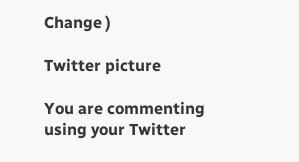Change )

Twitter picture

You are commenting using your Twitter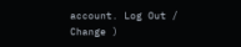account. Log Out /  Change )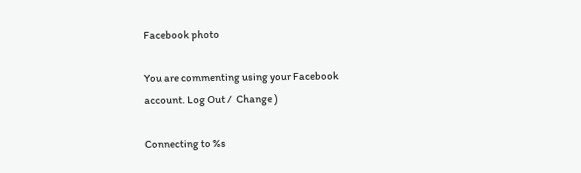Facebook photo

You are commenting using your Facebook account. Log Out /  Change )

Connecting to %s